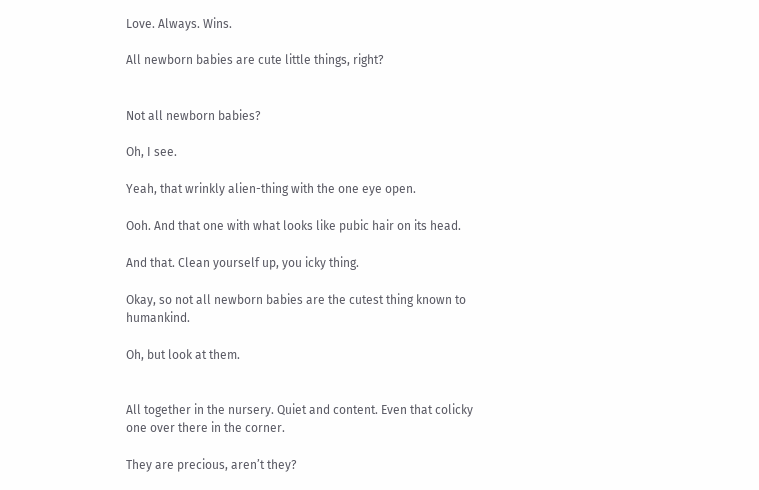Love. Always. Wins.

All newborn babies are cute little things, right?


Not all newborn babies?

Oh, I see.

Yeah, that wrinkly alien-thing with the one eye open.

Ooh. And that one with what looks like pubic hair on its head.

And that. Clean yourself up, you icky thing.

Okay, so not all newborn babies are the cutest thing known to humankind.

Oh, but look at them.


All together in the nursery. Quiet and content. Even that colicky one over there in the corner.

They are precious, aren’t they?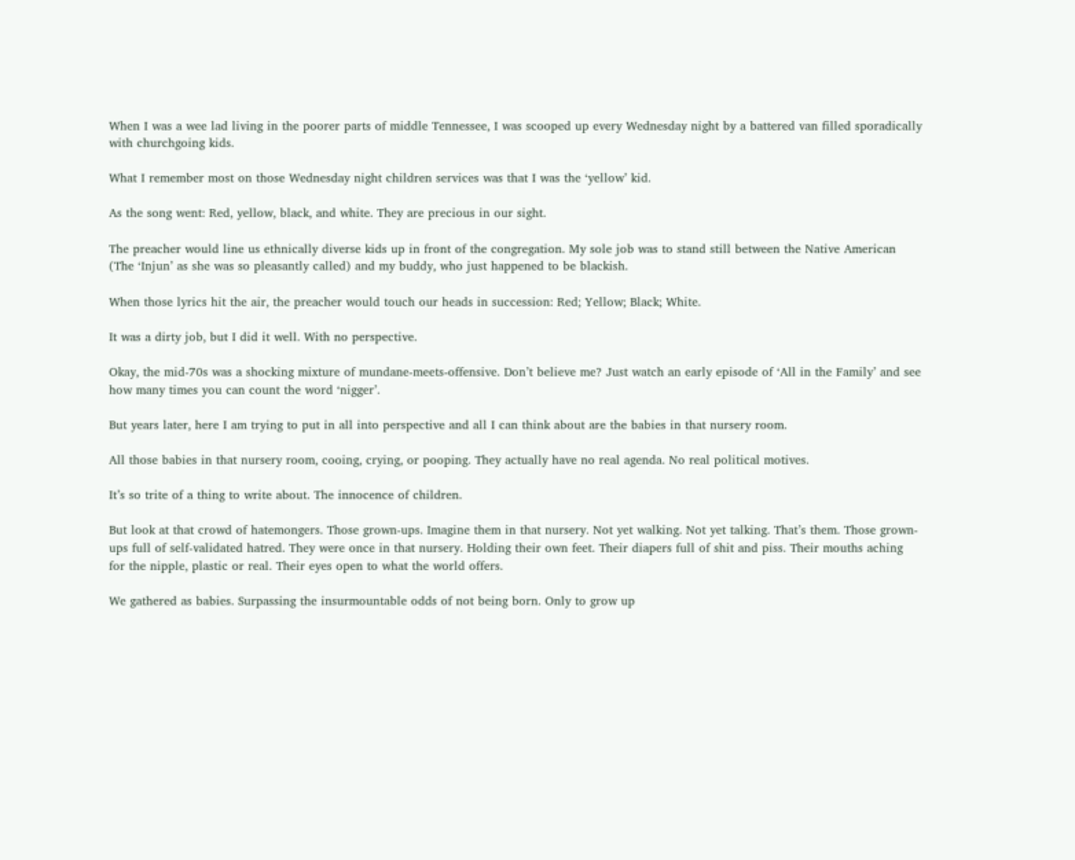When I was a wee lad living in the poorer parts of middle Tennessee, I was scooped up every Wednesday night by a battered van filled sporadically with churchgoing kids.

What I remember most on those Wednesday night children services was that I was the ‘yellow’ kid.

As the song went: Red, yellow, black, and white. They are precious in our sight.

The preacher would line us ethnically diverse kids up in front of the congregation. My sole job was to stand still between the Native American (The ‘Injun’ as she was so pleasantly called) and my buddy, who just happened to be blackish.

When those lyrics hit the air, the preacher would touch our heads in succession: Red; Yellow; Black; White.

It was a dirty job, but I did it well. With no perspective.

Okay, the mid-70s was a shocking mixture of mundane-meets-offensive. Don’t believe me? Just watch an early episode of ‘All in the Family’ and see how many times you can count the word ‘nigger’.

But years later, here I am trying to put in all into perspective and all I can think about are the babies in that nursery room.

All those babies in that nursery room, cooing, crying, or pooping. They actually have no real agenda. No real political motives.

It’s so trite of a thing to write about. The innocence of children.

But look at that crowd of hatemongers. Those grown-ups. Imagine them in that nursery. Not yet walking. Not yet talking. That’s them. Those grown-ups full of self-validated hatred. They were once in that nursery. Holding their own feet. Their diapers full of shit and piss. Their mouths aching for the nipple, plastic or real. Their eyes open to what the world offers.

We gathered as babies. Surpassing the insurmountable odds of not being born. Only to grow up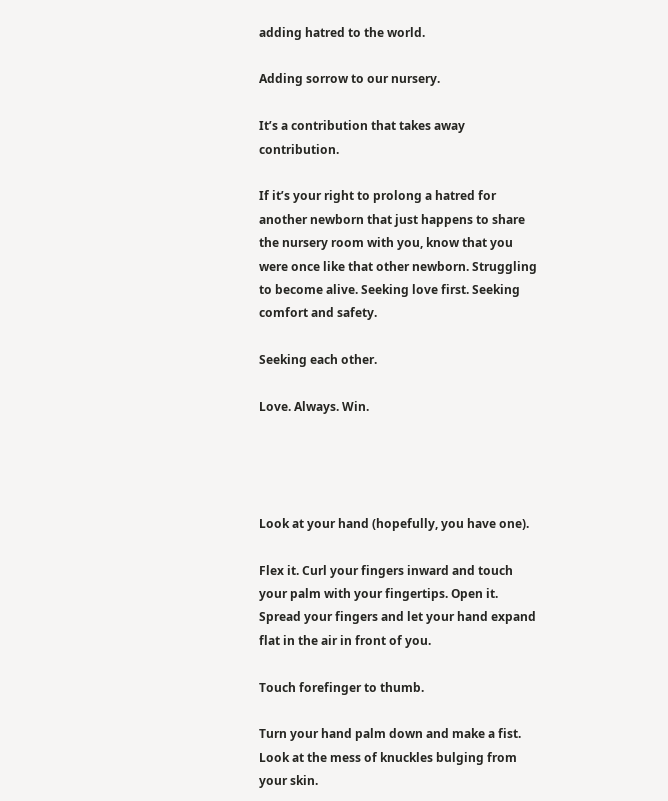adding hatred to the world.

Adding sorrow to our nursery.

It’s a contribution that takes away contribution.

If it’s your right to prolong a hatred for another newborn that just happens to share the nursery room with you, know that you were once like that other newborn. Struggling to become alive. Seeking love first. Seeking comfort and safety.

Seeking each other.

Love. Always. Win.




Look at your hand (hopefully, you have one).

Flex it. Curl your fingers inward and touch your palm with your fingertips. Open it. Spread your fingers and let your hand expand flat in the air in front of you.

Touch forefinger to thumb.

Turn your hand palm down and make a fist. Look at the mess of knuckles bulging from your skin.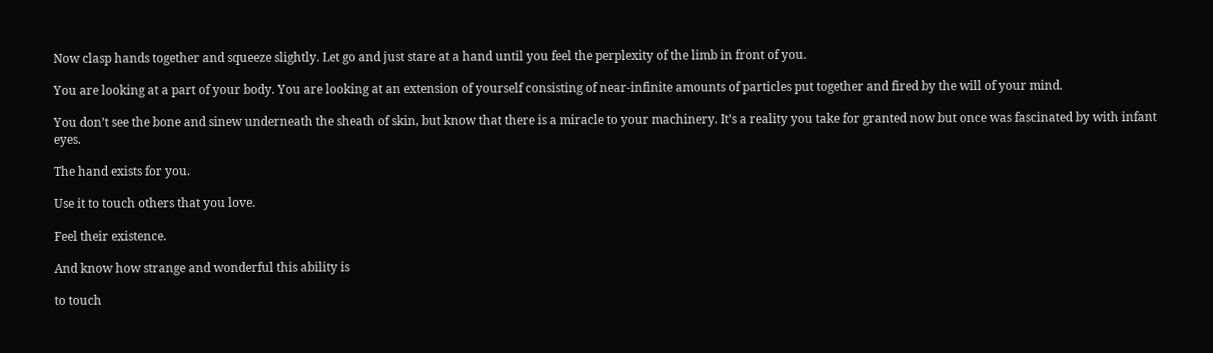Now clasp hands together and squeeze slightly. Let go and just stare at a hand until you feel the perplexity of the limb in front of you.

You are looking at a part of your body. You are looking at an extension of yourself consisting of near-infinite amounts of particles put together and fired by the will of your mind.

You don’t see the bone and sinew underneath the sheath of skin, but know that there is a miracle to your machinery. It’s a reality you take for granted now but once was fascinated by with infant eyes.

The hand exists for you.

Use it to touch others that you love.

Feel their existence.

And know how strange and wonderful this ability is

to touch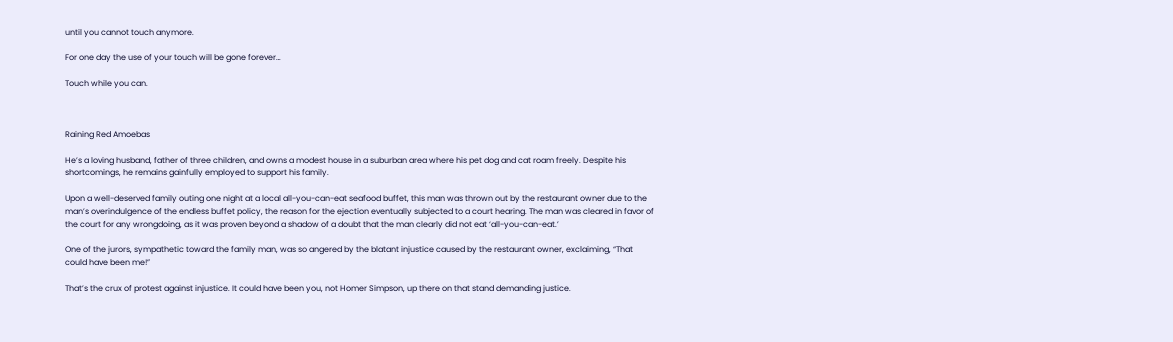until you cannot touch anymore.

For one day the use of your touch will be gone forever…

Touch while you can.



Raining Red Amoebas

He’s a loving husband, father of three children, and owns a modest house in a suburban area where his pet dog and cat roam freely. Despite his shortcomings, he remains gainfully employed to support his family.

Upon a well-deserved family outing one night at a local all-you-can-eat seafood buffet, this man was thrown out by the restaurant owner due to the man’s overindulgence of the endless buffet policy, the reason for the ejection eventually subjected to a court hearing. The man was cleared in favor of the court for any wrongdoing, as it was proven beyond a shadow of a doubt that the man clearly did not eat ‘all-you-can-eat.’

One of the jurors, sympathetic toward the family man, was so angered by the blatant injustice caused by the restaurant owner, exclaiming, “That could have been me!”

That’s the crux of protest against injustice. It could have been you, not Homer Simpson, up there on that stand demanding justice.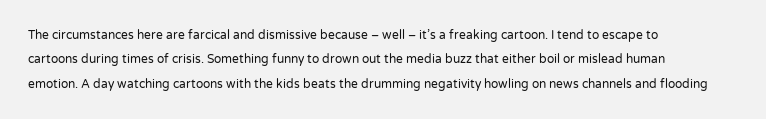The circumstances here are farcical and dismissive because – well – it’s a freaking cartoon. I tend to escape to cartoons during times of crisis. Something funny to drown out the media buzz that either boil or mislead human emotion. A day watching cartoons with the kids beats the drumming negativity howling on news channels and flooding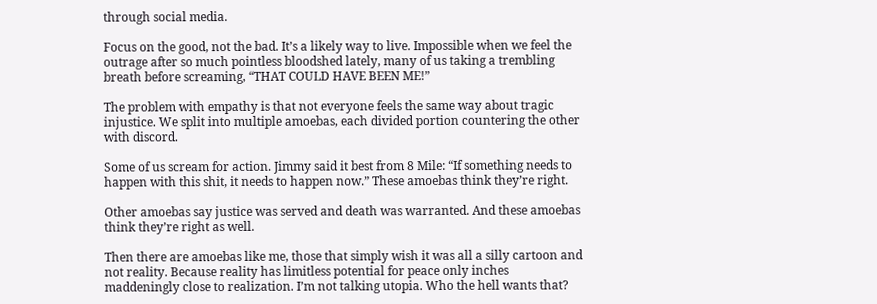through social media.

Focus on the good, not the bad. It’s a likely way to live. Impossible when we feel the outrage after so much pointless bloodshed lately, many of us taking a trembling breath before screaming, “THAT COULD HAVE BEEN ME!”

The problem with empathy is that not everyone feels the same way about tragic injustice. We split into multiple amoebas, each divided portion countering the other with discord.

Some of us scream for action. Jimmy said it best from 8 Mile: “If something needs to happen with this shit, it needs to happen now.” These amoebas think they’re right.

Other amoebas say justice was served and death was warranted. And these amoebas think they’re right as well.

Then there are amoebas like me, those that simply wish it was all a silly cartoon and not reality. Because reality has limitless potential for peace only inches maddeningly close to realization. I’m not talking utopia. Who the hell wants that?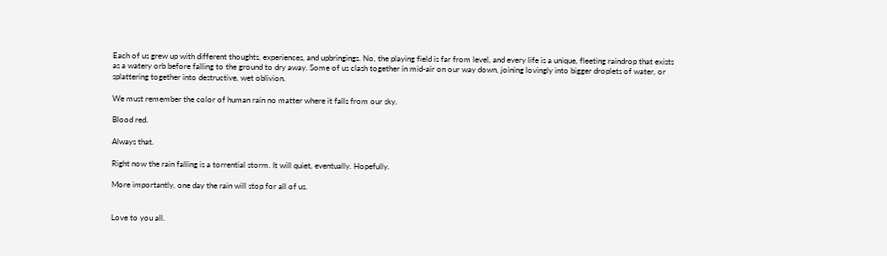Each of us grew up with different thoughts, experiences, and upbringings. No, the playing field is far from level, and every life is a unique, fleeting raindrop that exists as a watery orb before falling to the ground to dry away. Some of us clash together in mid-air on our way down, joining lovingly into bigger droplets of water, or splattering together into destructive, wet oblivion.

We must remember the color of human rain no matter where it falls from our sky.

Blood red.

Always that.

Right now the rain falling is a torrential storm. It will quiet, eventually. Hopefully.

More importantly, one day the rain will stop for all of us.


Love to you all.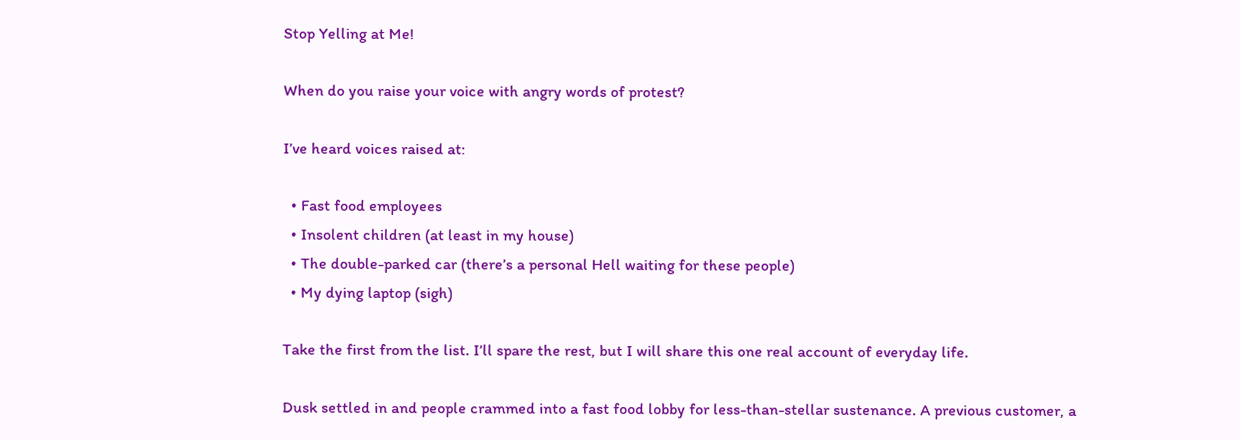Stop Yelling at Me!

When do you raise your voice with angry words of protest?

I’ve heard voices raised at:

  • Fast food employees
  • Insolent children (at least in my house)
  • The double-parked car (there’s a personal Hell waiting for these people)
  • My dying laptop (sigh)

Take the first from the list. I’ll spare the rest, but I will share this one real account of everyday life.

Dusk settled in and people crammed into a fast food lobby for less-than-stellar sustenance. A previous customer, a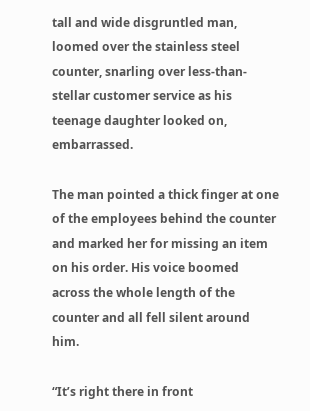tall and wide disgruntled man, loomed over the stainless steel counter, snarling over less-than-stellar customer service as his teenage daughter looked on, embarrassed.

The man pointed a thick finger at one of the employees behind the counter and marked her for missing an item on his order. His voice boomed across the whole length of the counter and all fell silent around him.

“It’s right there in front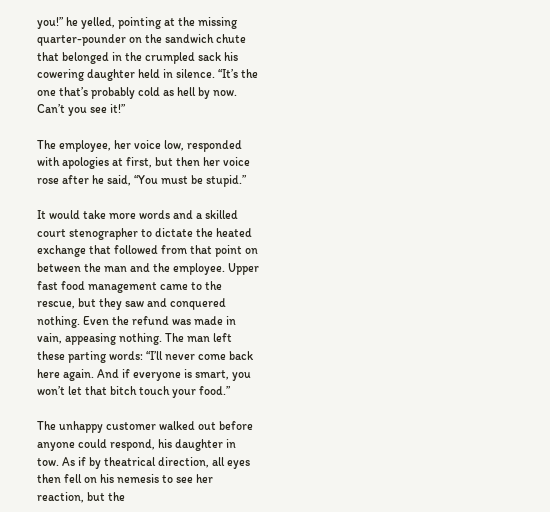you!” he yelled, pointing at the missing quarter-pounder on the sandwich chute that belonged in the crumpled sack his cowering daughter held in silence. “It’s the one that’s probably cold as hell by now. Can’t you see it!”

The employee, her voice low, responded with apologies at first, but then her voice rose after he said, “You must be stupid.”

It would take more words and a skilled court stenographer to dictate the heated exchange that followed from that point on between the man and the employee. Upper fast food management came to the rescue, but they saw and conquered nothing. Even the refund was made in vain, appeasing nothing. The man left these parting words: “I’ll never come back here again. And if everyone is smart, you won’t let that bitch touch your food.”

The unhappy customer walked out before anyone could respond, his daughter in tow. As if by theatrical direction, all eyes then fell on his nemesis to see her reaction, but the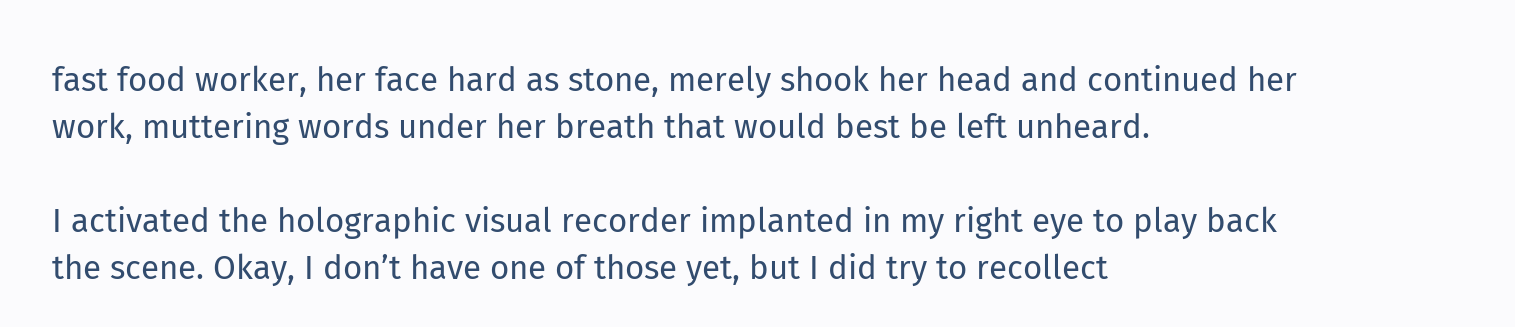fast food worker, her face hard as stone, merely shook her head and continued her work, muttering words under her breath that would best be left unheard.

I activated the holographic visual recorder implanted in my right eye to play back the scene. Okay, I don’t have one of those yet, but I did try to recollect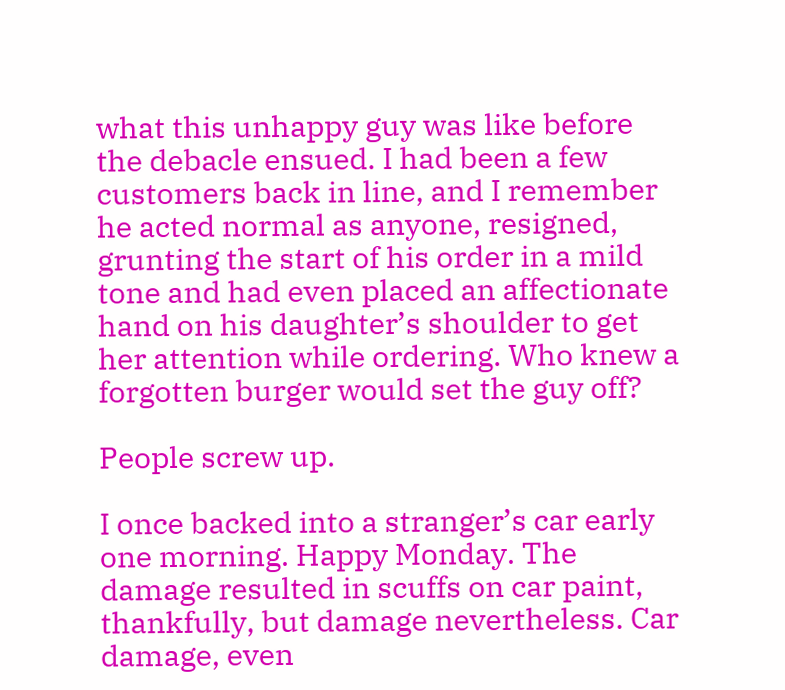what this unhappy guy was like before the debacle ensued. I had been a few customers back in line, and I remember he acted normal as anyone, resigned, grunting the start of his order in a mild tone and had even placed an affectionate hand on his daughter’s shoulder to get her attention while ordering. Who knew a forgotten burger would set the guy off?

People screw up.

I once backed into a stranger’s car early one morning. Happy Monday. The damage resulted in scuffs on car paint, thankfully, but damage nevertheless. Car damage, even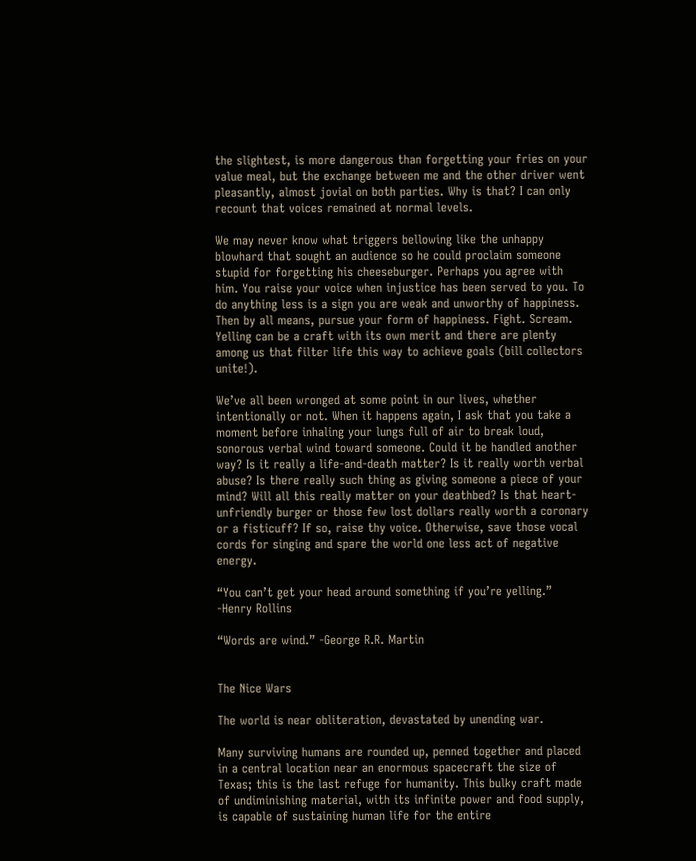the slightest, is more dangerous than forgetting your fries on your value meal, but the exchange between me and the other driver went pleasantly, almost jovial on both parties. Why is that? I can only recount that voices remained at normal levels.

We may never know what triggers bellowing like the unhappy blowhard that sought an audience so he could proclaim someone stupid for forgetting his cheeseburger. Perhaps you agree with him. You raise your voice when injustice has been served to you. To do anything less is a sign you are weak and unworthy of happiness. Then by all means, pursue your form of happiness. Fight. Scream. Yelling can be a craft with its own merit and there are plenty among us that filter life this way to achieve goals (bill collectors unite!).

We’ve all been wronged at some point in our lives, whether intentionally or not. When it happens again, I ask that you take a moment before inhaling your lungs full of air to break loud, sonorous verbal wind toward someone. Could it be handled another way? Is it really a life-and-death matter? Is it really worth verbal abuse? Is there really such thing as giving someone a piece of your mind? Will all this really matter on your deathbed? Is that heart-unfriendly burger or those few lost dollars really worth a coronary or a fisticuff? If so, raise thy voice. Otherwise, save those vocal cords for singing and spare the world one less act of negative energy.

“You can’t get your head around something if you’re yelling.” -Henry Rollins

“Words are wind.” -George R.R. Martin


The Nice Wars

The world is near obliteration, devastated by unending war.

Many surviving humans are rounded up, penned together and placed in a central location near an enormous spacecraft the size of Texas; this is the last refuge for humanity. This bulky craft made of undiminishing material, with its infinite power and food supply, is capable of sustaining human life for the entire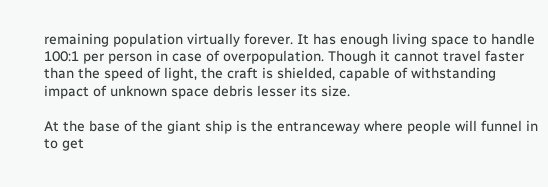remaining population virtually forever. It has enough living space to handle 100:1 per person in case of overpopulation. Though it cannot travel faster than the speed of light, the craft is shielded, capable of withstanding impact of unknown space debris lesser its size.

At the base of the giant ship is the entranceway where people will funnel in to get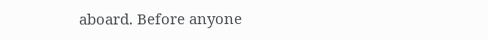aboard. Before anyone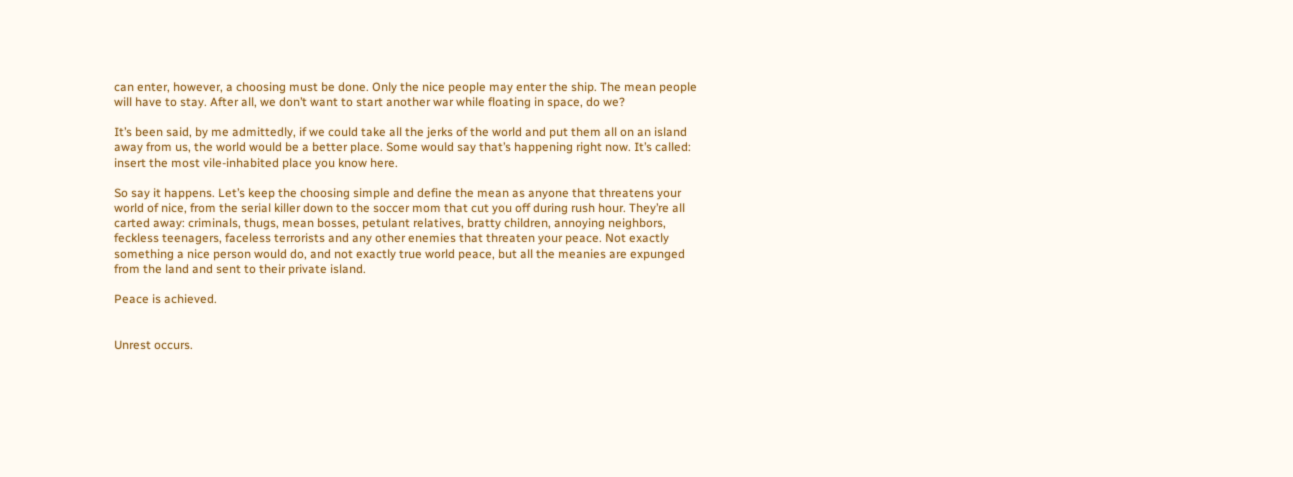can enter, however, a choosing must be done. Only the nice people may enter the ship. The mean people will have to stay. After all, we don’t want to start another war while floating in space, do we?

It’s been said, by me admittedly, if we could take all the jerks of the world and put them all on an island away from us, the world would be a better place. Some would say that’s happening right now. It’s called: insert the most vile-inhabited place you know here.

So say it happens. Let’s keep the choosing simple and define the mean as anyone that threatens your world of nice, from the serial killer down to the soccer mom that cut you off during rush hour. They’re all carted away: criminals, thugs, mean bosses, petulant relatives, bratty children, annoying neighbors, feckless teenagers, faceless terrorists and any other enemies that threaten your peace. Not exactly something a nice person would do, and not exactly true world peace, but all the meanies are expunged from the land and sent to their private island.

Peace is achieved.


Unrest occurs.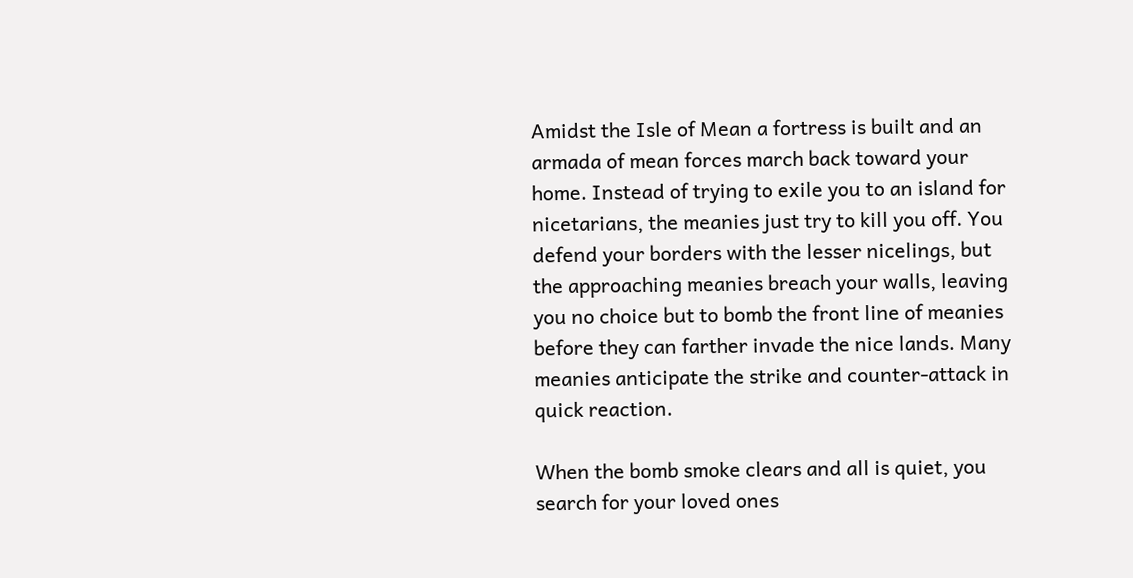Amidst the Isle of Mean a fortress is built and an armada of mean forces march back toward your home. Instead of trying to exile you to an island for nicetarians, the meanies just try to kill you off. You defend your borders with the lesser nicelings, but the approaching meanies breach your walls, leaving you no choice but to bomb the front line of meanies before they can farther invade the nice lands. Many meanies anticipate the strike and counter-attack in quick reaction.

When the bomb smoke clears and all is quiet, you search for your loved ones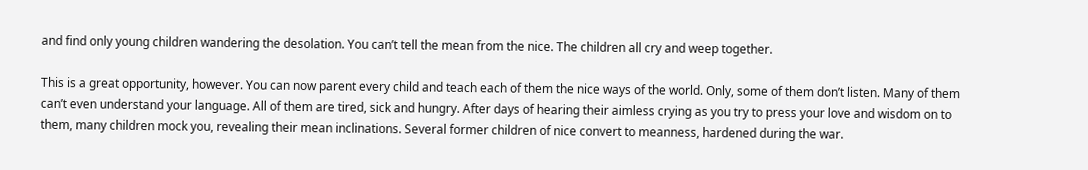and find only young children wandering the desolation. You can’t tell the mean from the nice. The children all cry and weep together.

This is a great opportunity, however. You can now parent every child and teach each of them the nice ways of the world. Only, some of them don’t listen. Many of them can’t even understand your language. All of them are tired, sick and hungry. After days of hearing their aimless crying as you try to press your love and wisdom on to them, many children mock you, revealing their mean inclinations. Several former children of nice convert to meanness, hardened during the war.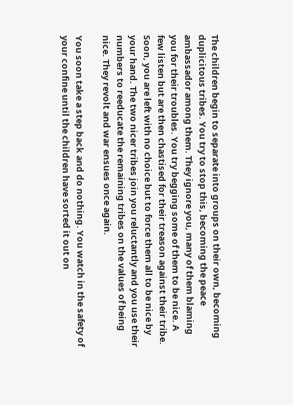The children begin to separate into groups on their own, becoming duplicitous tribes. You try to stop this, becoming the peace ambassador among them. They ignore you, many of them blaming you for their troubles. You try begging some of them to be nice. A few listen but are then chastised for their treason against their tribe. Soon, you are left with no choice but to force them all to be nice by your hand. The two nicer tribes join you reluctantly and you use their numbers to reeducate the remaining tribes on the values of being nice. They revolt and war ensues once again.

You soon take a step back and do nothing. You watch in the safety of your confine until the children have sorted it out on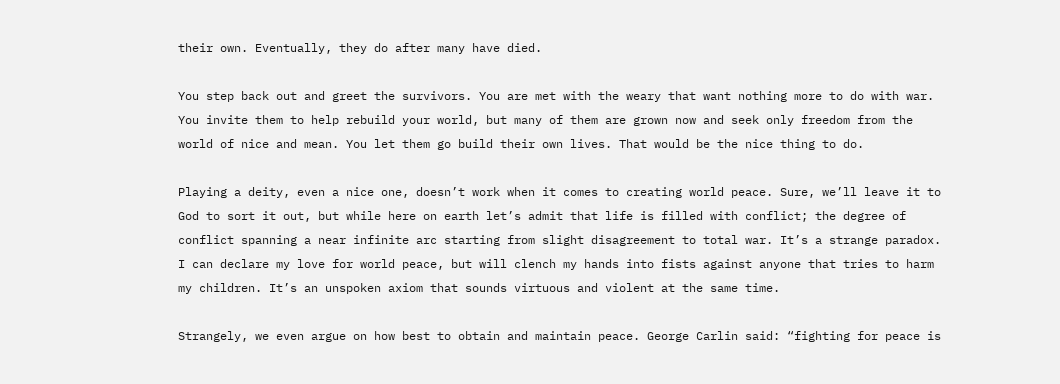their own. Eventually, they do after many have died.

You step back out and greet the survivors. You are met with the weary that want nothing more to do with war. You invite them to help rebuild your world, but many of them are grown now and seek only freedom from the world of nice and mean. You let them go build their own lives. That would be the nice thing to do.

Playing a deity, even a nice one, doesn’t work when it comes to creating world peace. Sure, we’ll leave it to God to sort it out, but while here on earth let’s admit that life is filled with conflict; the degree of conflict spanning a near infinite arc starting from slight disagreement to total war. It’s a strange paradox. I can declare my love for world peace, but will clench my hands into fists against anyone that tries to harm my children. It’s an unspoken axiom that sounds virtuous and violent at the same time.

Strangely, we even argue on how best to obtain and maintain peace. George Carlin said: “fighting for peace is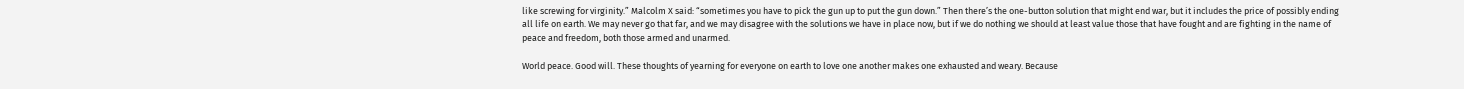like screwing for virginity.” Malcolm X said: “sometimes you have to pick the gun up to put the gun down.” Then there’s the one-button solution that might end war, but it includes the price of possibly ending all life on earth. We may never go that far, and we may disagree with the solutions we have in place now, but if we do nothing we should at least value those that have fought and are fighting in the name of peace and freedom, both those armed and unarmed.

World peace. Good will. These thoughts of yearning for everyone on earth to love one another makes one exhausted and weary. Because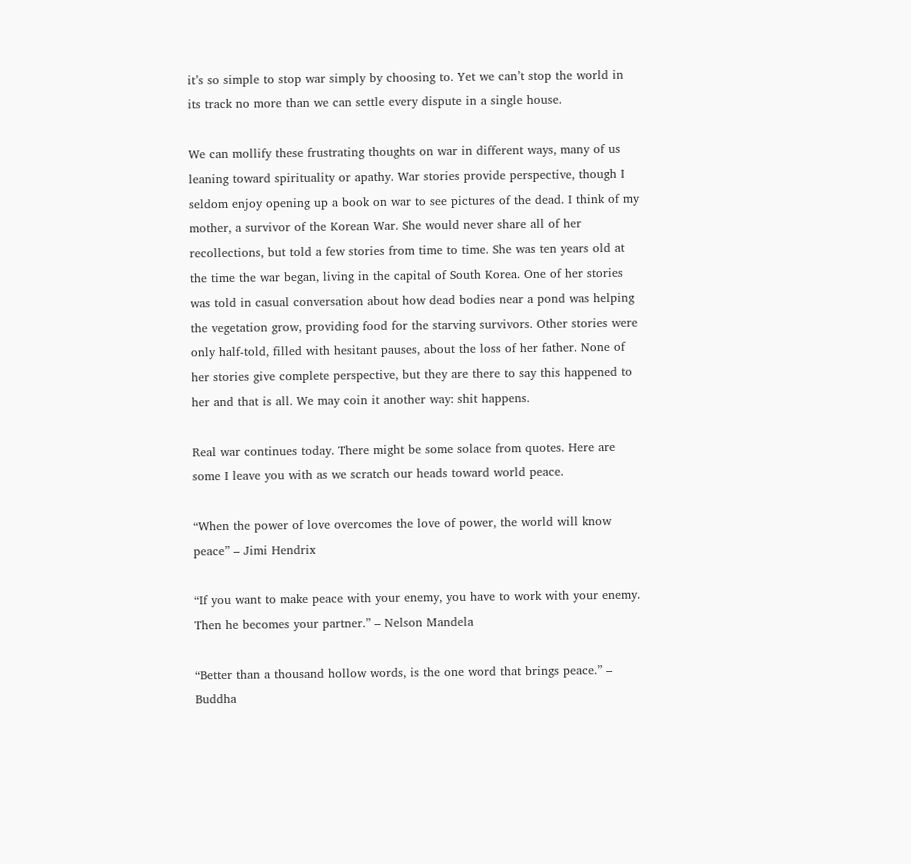it’s so simple to stop war simply by choosing to. Yet we can’t stop the world in its track no more than we can settle every dispute in a single house.

We can mollify these frustrating thoughts on war in different ways, many of us leaning toward spirituality or apathy. War stories provide perspective, though I seldom enjoy opening up a book on war to see pictures of the dead. I think of my mother, a survivor of the Korean War. She would never share all of her recollections, but told a few stories from time to time. She was ten years old at the time the war began, living in the capital of South Korea. One of her stories was told in casual conversation about how dead bodies near a pond was helping the vegetation grow, providing food for the starving survivors. Other stories were only half-told, filled with hesitant pauses, about the loss of her father. None of her stories give complete perspective, but they are there to say this happened to her and that is all. We may coin it another way: shit happens.

Real war continues today. There might be some solace from quotes. Here are some I leave you with as we scratch our heads toward world peace.

“When the power of love overcomes the love of power, the world will know peace” – Jimi Hendrix

“If you want to make peace with your enemy, you have to work with your enemy. Then he becomes your partner.” – Nelson Mandela

“Better than a thousand hollow words, is the one word that brings peace.” – Buddha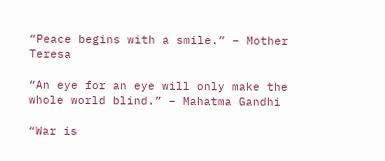“Peace begins with a smile.” – Mother Teresa

“An eye for an eye will only make the whole world blind.” – Mahatma Gandhi

“War is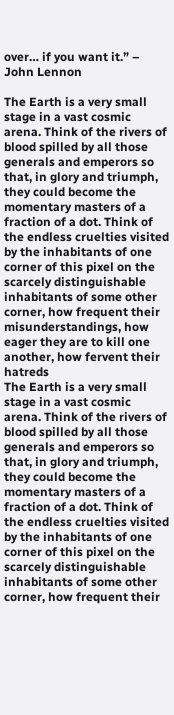over… if you want it.” – John Lennon

The Earth is a very small stage in a vast cosmic arena. Think of the rivers of blood spilled by all those generals and emperors so that, in glory and triumph, they could become the momentary masters of a fraction of a dot. Think of the endless cruelties visited by the inhabitants of one corner of this pixel on the scarcely distinguishable inhabitants of some other corner, how frequent their misunderstandings, how eager they are to kill one another, how fervent their hatreds
The Earth is a very small stage in a vast cosmic arena. Think of the rivers of blood spilled by all those generals and emperors so that, in glory and triumph, they could become the momentary masters of a fraction of a dot. Think of the endless cruelties visited by the inhabitants of one corner of this pixel on the scarcely distinguishable inhabitants of some other corner, how frequent their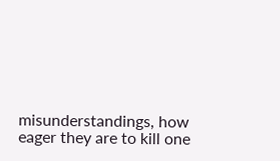misunderstandings, how eager they are to kill one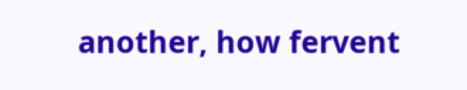another, how fervent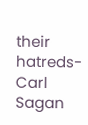their hatreds- Carl Sagan